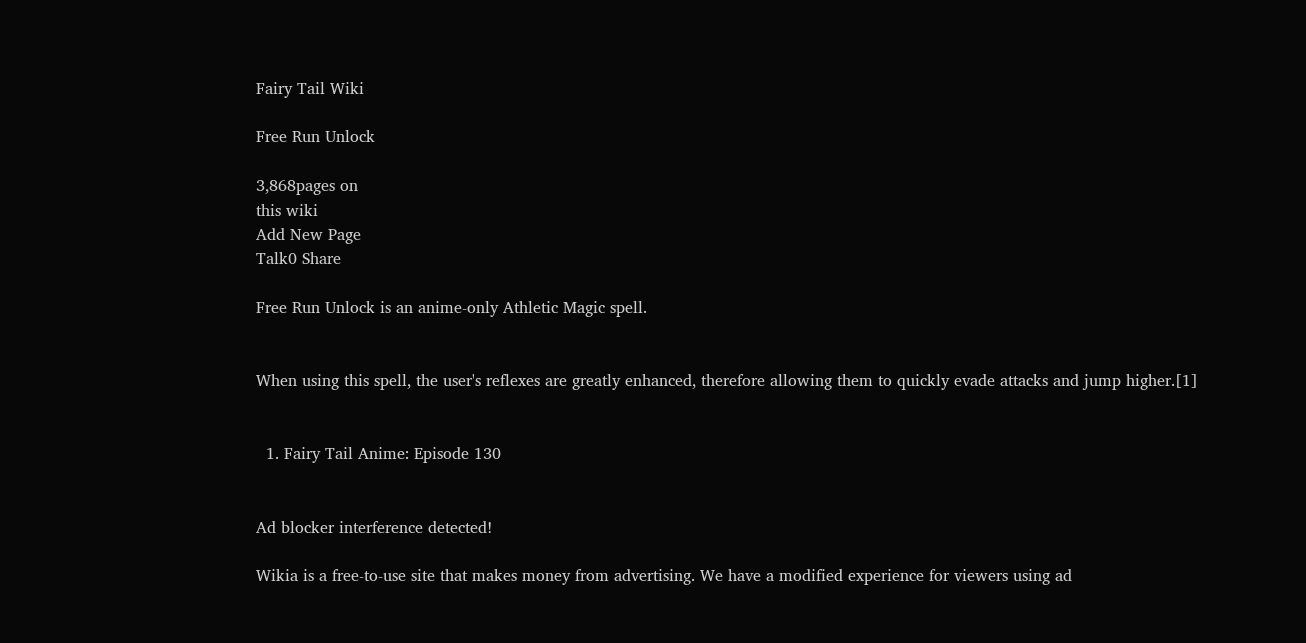Fairy Tail Wiki

Free Run Unlock

3,868pages on
this wiki
Add New Page
Talk0 Share

Free Run Unlock is an anime-only Athletic Magic spell.


When using this spell, the user's reflexes are greatly enhanced, therefore allowing them to quickly evade attacks and jump higher.[1]


  1. Fairy Tail Anime: Episode 130


Ad blocker interference detected!

Wikia is a free-to-use site that makes money from advertising. We have a modified experience for viewers using ad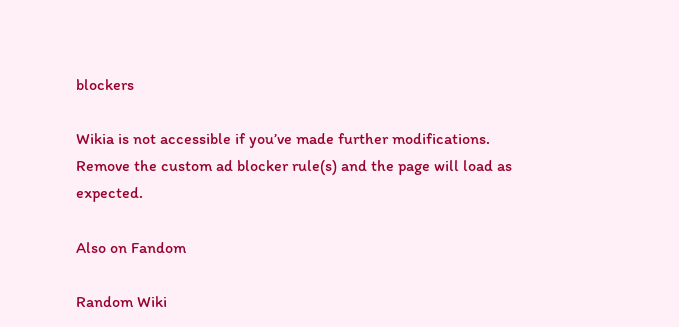blockers

Wikia is not accessible if you’ve made further modifications. Remove the custom ad blocker rule(s) and the page will load as expected.

Also on Fandom

Random Wiki